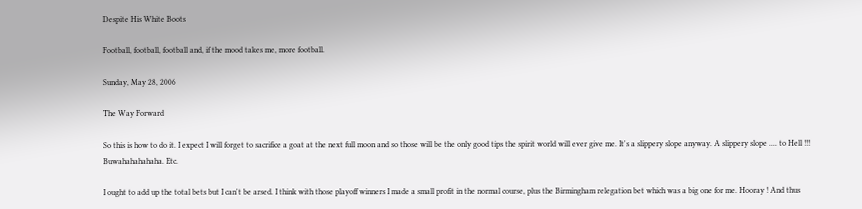Despite His White Boots

Football, football, football and, if the mood takes me, more football.

Sunday, May 28, 2006

The Way Forward

So this is how to do it. I expect I will forget to sacrifice a goat at the next full moon and so those will be the only good tips the spirit world will ever give me. It's a slippery slope anyway. A slippery slope .... to Hell !!! Buwahahahahaha. Etc.

I ought to add up the total bets but I can't be arsed. I think with those playoff winners I made a small profit in the normal course, plus the Birmingham relegation bet which was a big one for me. Hooray ! And thus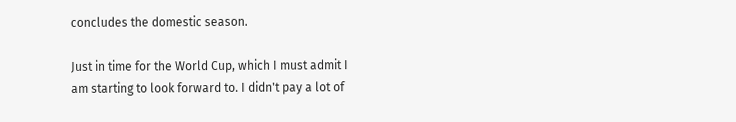concludes the domestic season.

Just in time for the World Cup, which I must admit I am starting to look forward to. I didn't pay a lot of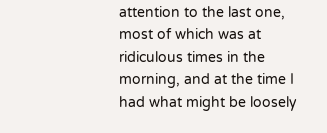attention to the last one, most of which was at ridiculous times in the morning, and at the time I had what might be loosely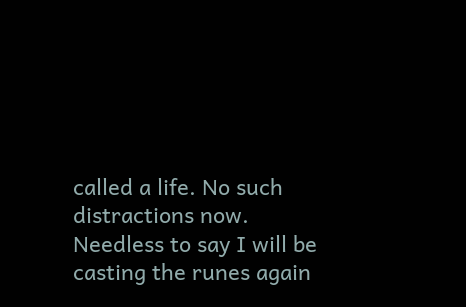called a life. No such distractions now. Needless to say I will be casting the runes again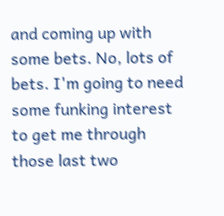and coming up with some bets. No, lots of bets. I'm going to need some funking interest to get me through those last two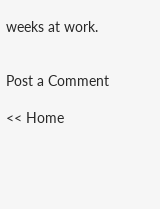weeks at work.


Post a Comment

<< Home